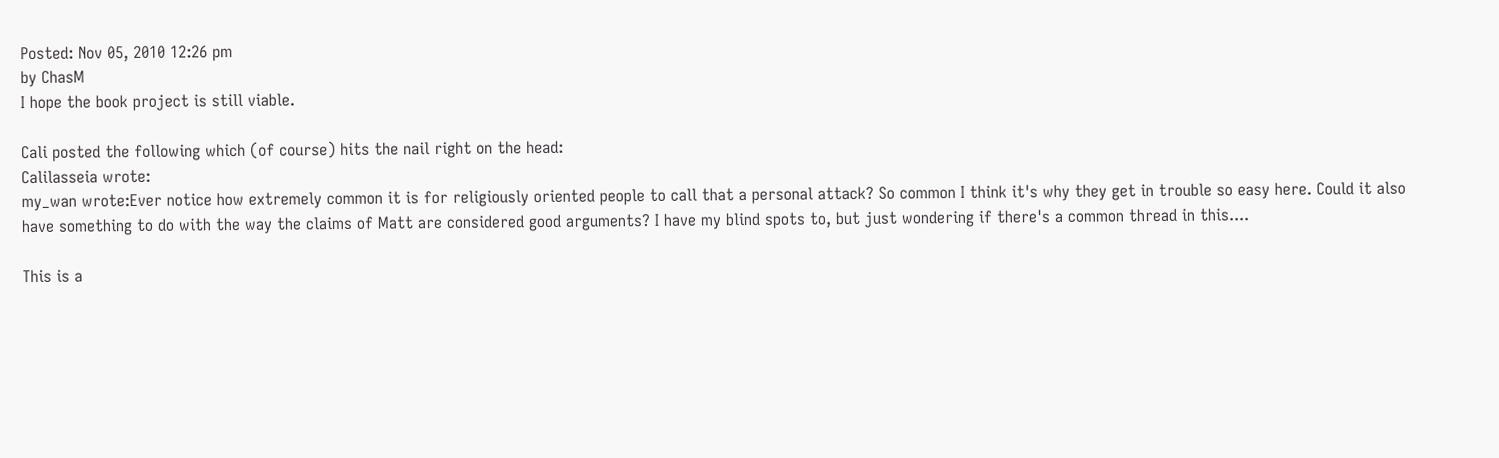Posted: Nov 05, 2010 12:26 pm
by ChasM
I hope the book project is still viable.

Cali posted the following which (of course) hits the nail right on the head:
Calilasseia wrote:
my_wan wrote:Ever notice how extremely common it is for religiously oriented people to call that a personal attack? So common I think it's why they get in trouble so easy here. Could it also have something to do with the way the claims of Matt are considered good arguments? I have my blind spots to, but just wondering if there's a common thread in this....

This is a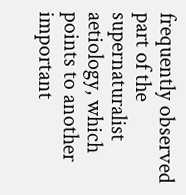frequently observed part of the supernaturalist aetiology, which points to another important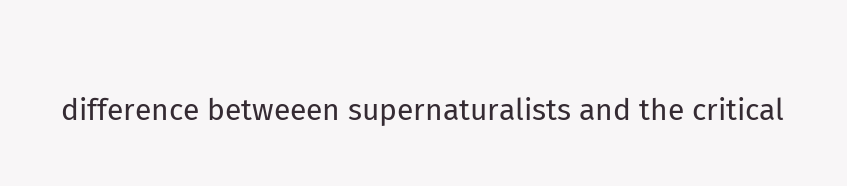difference betweeen supernaturalists and the critical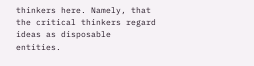thinkers here. Namely, that the critical thinkers regard ideas as disposable entities.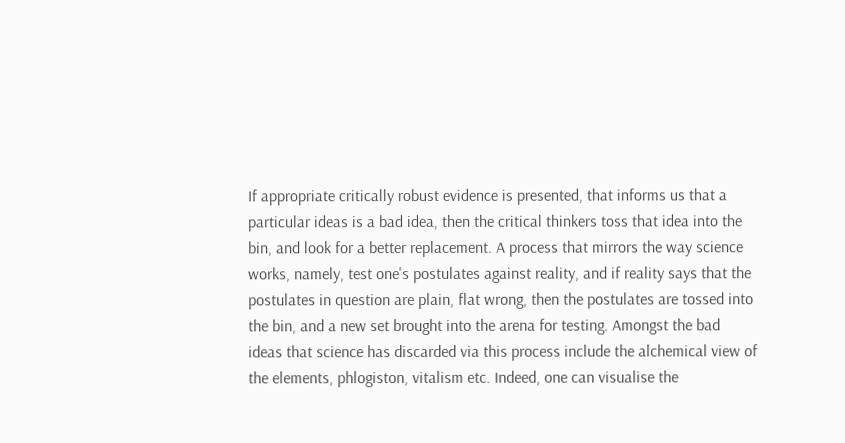If appropriate critically robust evidence is presented, that informs us that a particular ideas is a bad idea, then the critical thinkers toss that idea into the bin, and look for a better replacement. A process that mirrors the way science works, namely, test one's postulates against reality, and if reality says that the postulates in question are plain, flat wrong, then the postulates are tossed into the bin, and a new set brought into the arena for testing. Amongst the bad ideas that science has discarded via this process include the alchemical view of the elements, phlogiston, vitalism etc. Indeed, one can visualise the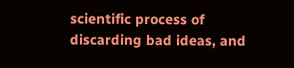scientific process of discarding bad ideas, and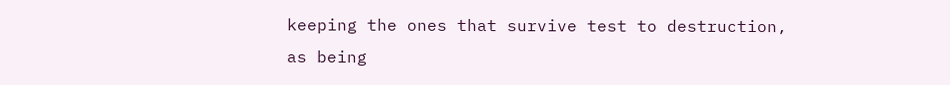keeping the ones that survive test to destruction, as being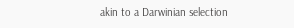akin to a Darwinian selection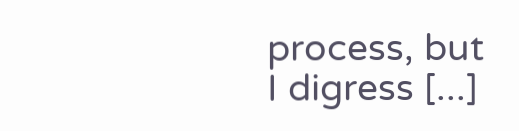process, but I digress [...]